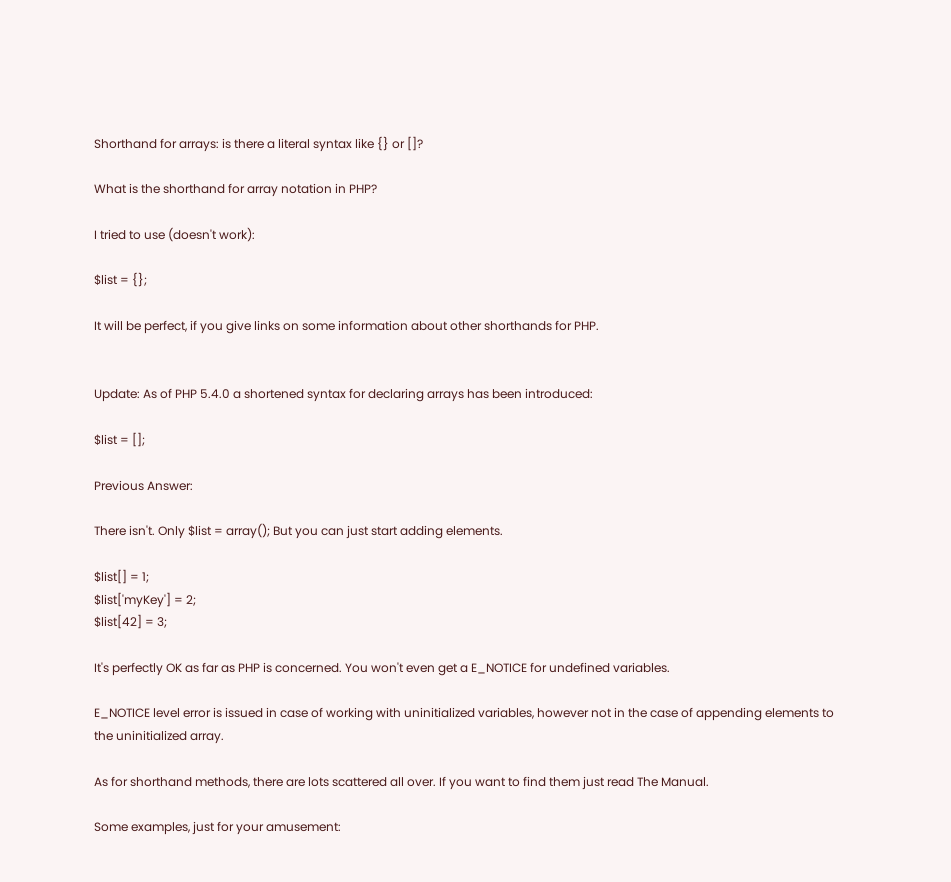Shorthand for arrays: is there a literal syntax like {} or []?

What is the shorthand for array notation in PHP?

I tried to use (doesn't work):

$list = {};

It will be perfect, if you give links on some information about other shorthands for PHP.


Update: As of PHP 5.4.0 a shortened syntax for declaring arrays has been introduced:

$list = [];

Previous Answer:

There isn't. Only $list = array(); But you can just start adding elements.

$list[] = 1;
$list['myKey'] = 2;
$list[42] = 3;

It's perfectly OK as far as PHP is concerned. You won't even get a E_NOTICE for undefined variables.

E_NOTICE level error is issued in case of working with uninitialized variables, however not in the case of appending elements to the uninitialized array.

As for shorthand methods, there are lots scattered all over. If you want to find them just read The Manual.

Some examples, just for your amusement: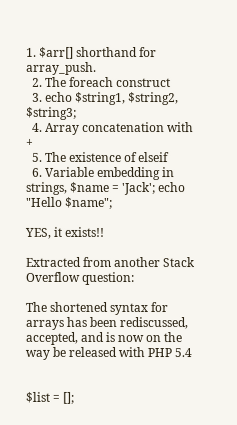1. $arr[] shorthand for array_push.
  2. The foreach construct
  3. echo $string1, $string2, $string3;
  4. Array concatenation with +
  5. The existence of elseif
  6. Variable embedding in strings, $name = 'Jack'; echo "Hello $name";

YES, it exists!!

Extracted from another Stack Overflow question:

The shortened syntax for arrays has been rediscussed, accepted, and is now on the way be released with PHP 5.4


$list = [];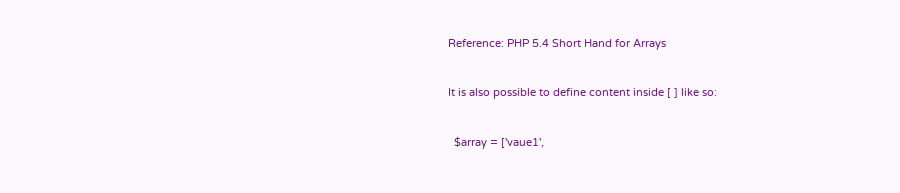Reference: PHP 5.4 Short Hand for Arrays

It is also possible to define content inside [ ] like so:

  $array = ['vaue1',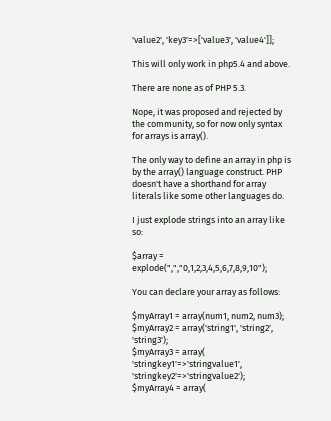'value2', 'key3'=>['value3', 'value4']];

This will only work in php5.4 and above.

There are none as of PHP 5.3.

Nope, it was proposed and rejected by the community, so for now only syntax for arrays is array().

The only way to define an array in php is by the array() language construct. PHP doesn't have a shorthand for array literals like some other languages do.

I just explode strings into an array like so:

$array = explode(",","0,1,2,3,4,5,6,7,8,9,10");

You can declare your array as follows:

$myArray1 = array(num1, num2, num3);
$myArray2 = array('string1', 'string2', 'string3');
$myArray3 = array( 'stringkey1'=>'stringvalue1', 'stringkey2'=>'stringvalue2');
$myArray4 = array(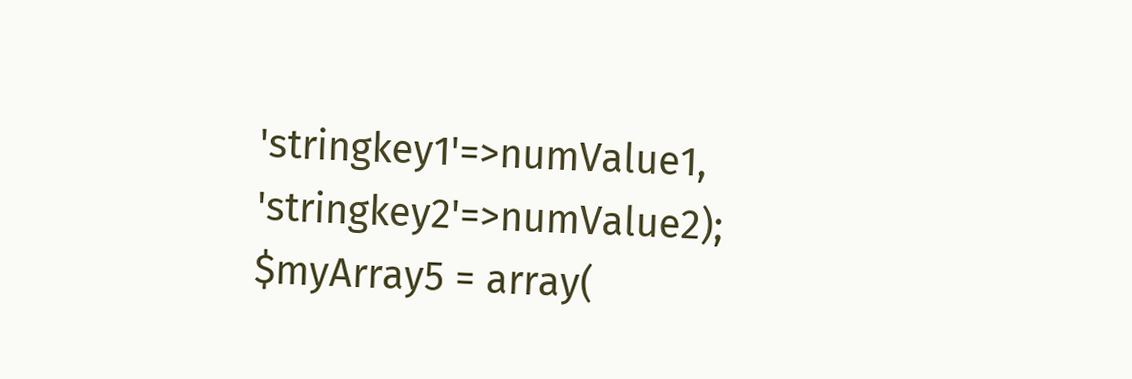'stringkey1'=>numValue1, 'stringkey2'=>numValue2);
$myArray5 = array(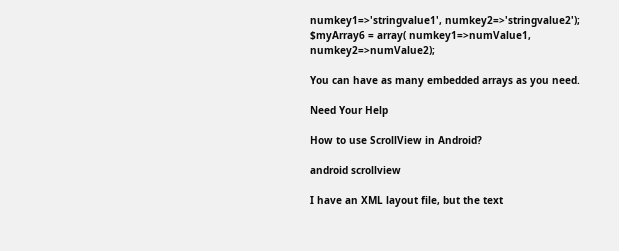numkey1=>'stringvalue1', numkey2=>'stringvalue2');
$myArray6 = array( numkey1=>numValue1, numkey2=>numValue2);

You can have as many embedded arrays as you need.

Need Your Help

How to use ScrollView in Android?

android scrollview

I have an XML layout file, but the text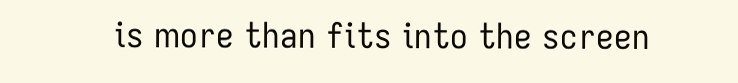is more than fits into the screen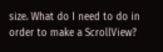size. What do I need to do in order to make a ScrollView?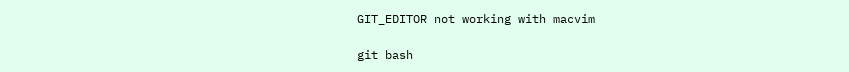GIT_EDITOR not working with macvim

git bash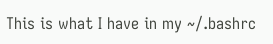This is what I have in my ~/.bashrc